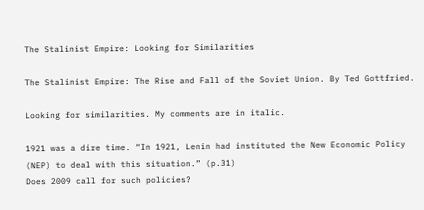The Stalinist Empire: Looking for Similarities

The Stalinist Empire: The Rise and Fall of the Soviet Union. By Ted Gottfried.

Looking for similarities. My comments are in italic.

1921 was a dire time. “In 1921, Lenin had instituted the New Economic Policy (NEP) to deal with this situation.” (p.31)
Does 2009 call for such policies?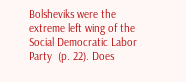Bolsheviks were the extreme left wing of the Social Democratic Labor Party  (p. 22). Does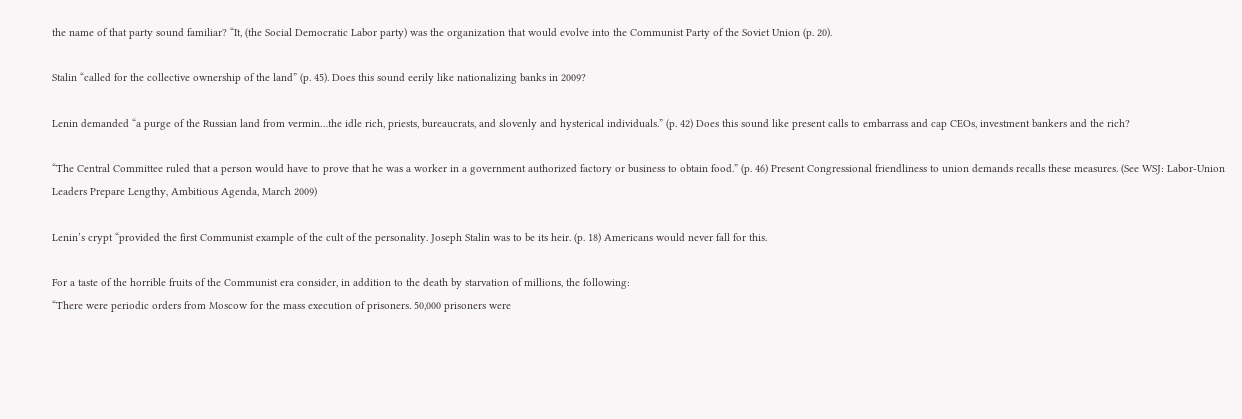the name of that party sound familiar? “It, (the Social Democratic Labor party) was the organization that would evolve into the Communist Party of the Soviet Union (p. 20).

Stalin “called for the collective ownership of the land” (p. 45). Does this sound eerily like nationalizing banks in 2009?

Lenin demanded “a purge of the Russian land from vermin…the idle rich, priests, bureaucrats, and slovenly and hysterical individuals.” (p. 42) Does this sound like present calls to embarrass and cap CEOs, investment bankers and the rich?

“The Central Committee ruled that a person would have to prove that he was a worker in a government authorized factory or business to obtain food.” (p. 46) Present Congressional friendliness to union demands recalls these measures. (See WSJ: Labor-Union Leaders Prepare Lengthy, Ambitious Agenda, March 2009)

Lenin’s crypt “provided the first Communist example of the cult of the personality. Joseph Stalin was to be its heir. (p. 18) Americans would never fall for this.

For a taste of the horrible fruits of the Communist era consider, in addition to the death by starvation of millions, the following:
“There were periodic orders from Moscow for the mass execution of prisoners. 50,000 prisoners were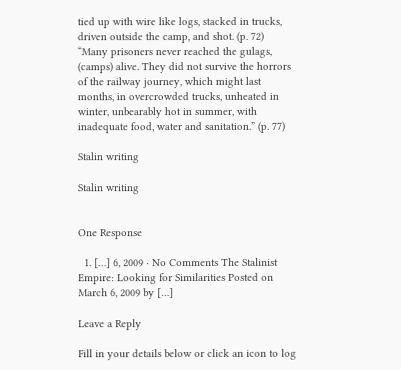tied up with wire like logs, stacked in trucks, driven outside the camp, and shot. (p. 72)
“Many prisoners never reached the gulags, (camps) alive. They did not survive the horrors of the railway journey, which might last months, in overcrowded trucks, unheated in winter, unbearably hot in summer, with inadequate food, water and sanitation.” (p. 77)

Stalin writing

Stalin writing


One Response

  1. […] 6, 2009 · No Comments The Stalinist Empire: Looking for Similarities Posted on March 6, 2009 by […]

Leave a Reply

Fill in your details below or click an icon to log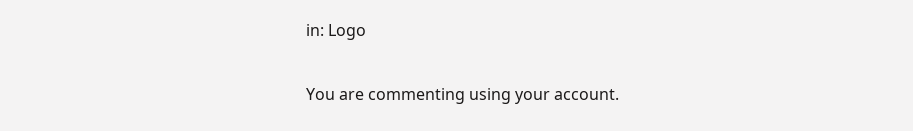in: Logo

You are commenting using your account.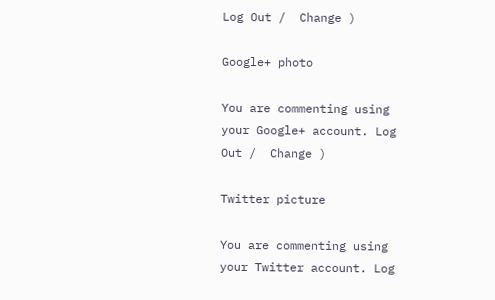Log Out /  Change )

Google+ photo

You are commenting using your Google+ account. Log Out /  Change )

Twitter picture

You are commenting using your Twitter account. Log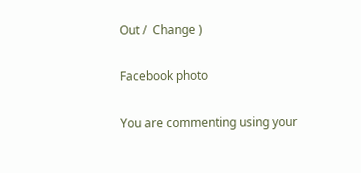Out /  Change )

Facebook photo

You are commenting using your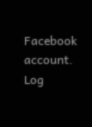Facebook account. Log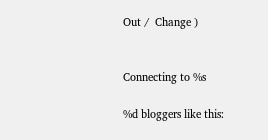Out /  Change )


Connecting to %s

%d bloggers like this: